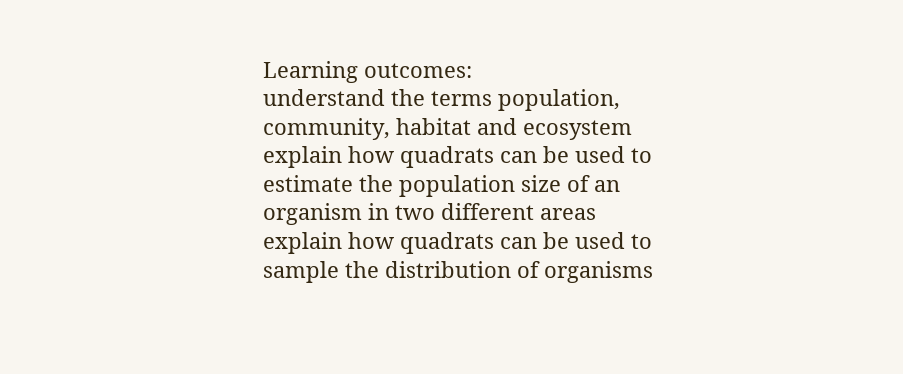Learning outcomes:
understand the terms population, community, habitat and ecosystem
explain how quadrats can be used to estimate the population size of an organism in two different areas
explain how quadrats can be used to sample the distribution of organisms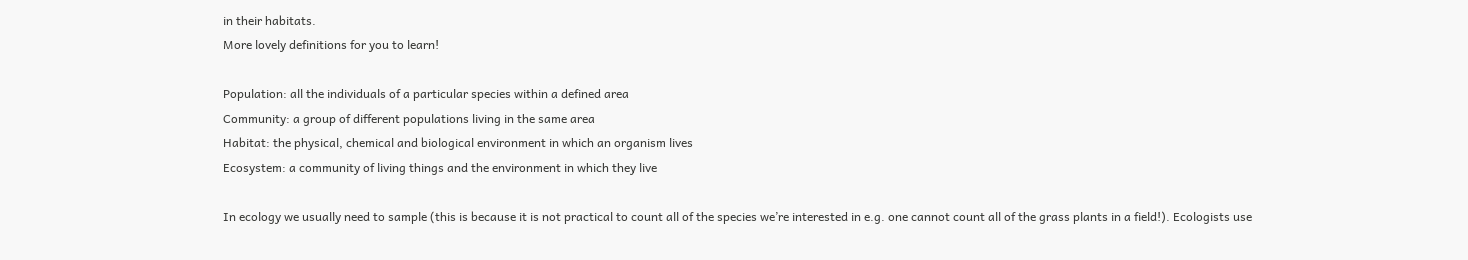in their habitats.
More lovely definitions for you to learn!

Population: all the individuals of a particular species within a defined area
Community: a group of different populations living in the same area
Habitat: the physical, chemical and biological environment in which an organism lives
Ecosystem: a community of living things and the environment in which they live

In ecology we usually need to sample (this is because it is not practical to count all of the species we’re interested in e.g. one cannot count all of the grass plants in a field!). Ecologists use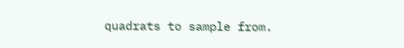quadrats to sample from.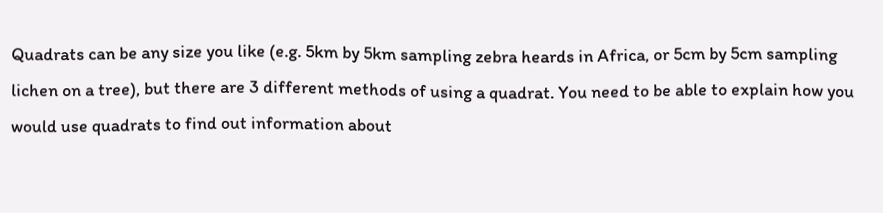Quadrats can be any size you like (e.g. 5km by 5km sampling zebra heards in Africa, or 5cm by 5cm sampling lichen on a tree), but there are 3 different methods of using a quadrat. You need to be able to explain how you would use quadrats to find out information about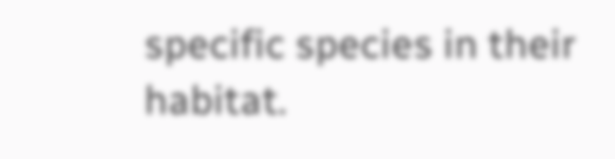specific species in their habitat.